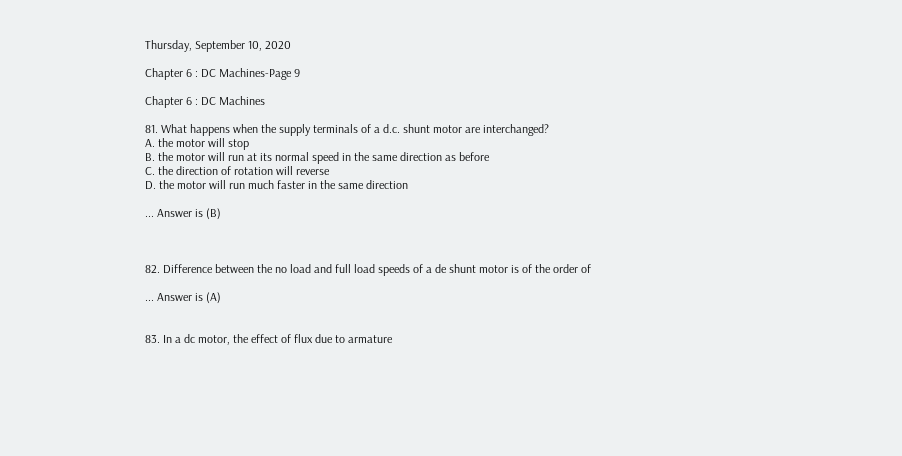Thursday, September 10, 2020

Chapter 6 : DC Machines-Page 9

Chapter 6 : DC Machines

81. What happens when the supply terminals of a d.c. shunt motor are interchanged?
A. the motor will stop
B. the motor will run at its normal speed in the same direction as before
C. the direction of rotation will reverse
D. the motor will run much faster in the same direction

... Answer is (B)



82. Difference between the no load and full load speeds of a de shunt motor is of the order of

... Answer is (A)


83. In a dc motor, the effect of flux due to armature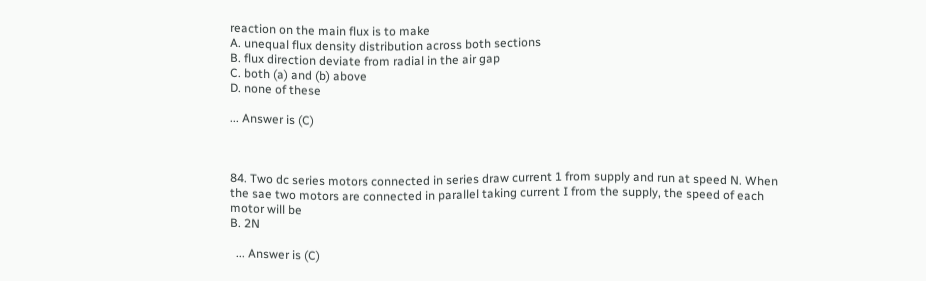reaction on the main flux is to make
A. unequal flux density distribution across both sections
B. flux direction deviate from radial in the air gap
C. both (a) and (b) above
D. none of these

... Answer is (C)



84. Two dc series motors connected in series draw current 1 from supply and run at speed N. When the sae two motors are connected in parallel taking current I from the supply, the speed of each motor will be
B. 2N

  ... Answer is (C)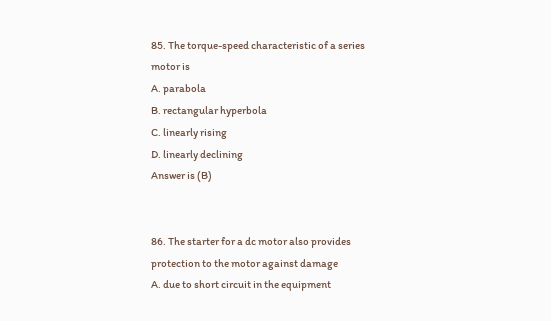85. The torque-speed characteristic of a series motor is
A. parabola
B. rectangular hyperbola
C. linearly rising
D. linearly declining
Answer is (B)


86. The starter for a dc motor also provides protection to the motor against damage
A. due to short circuit in the equipment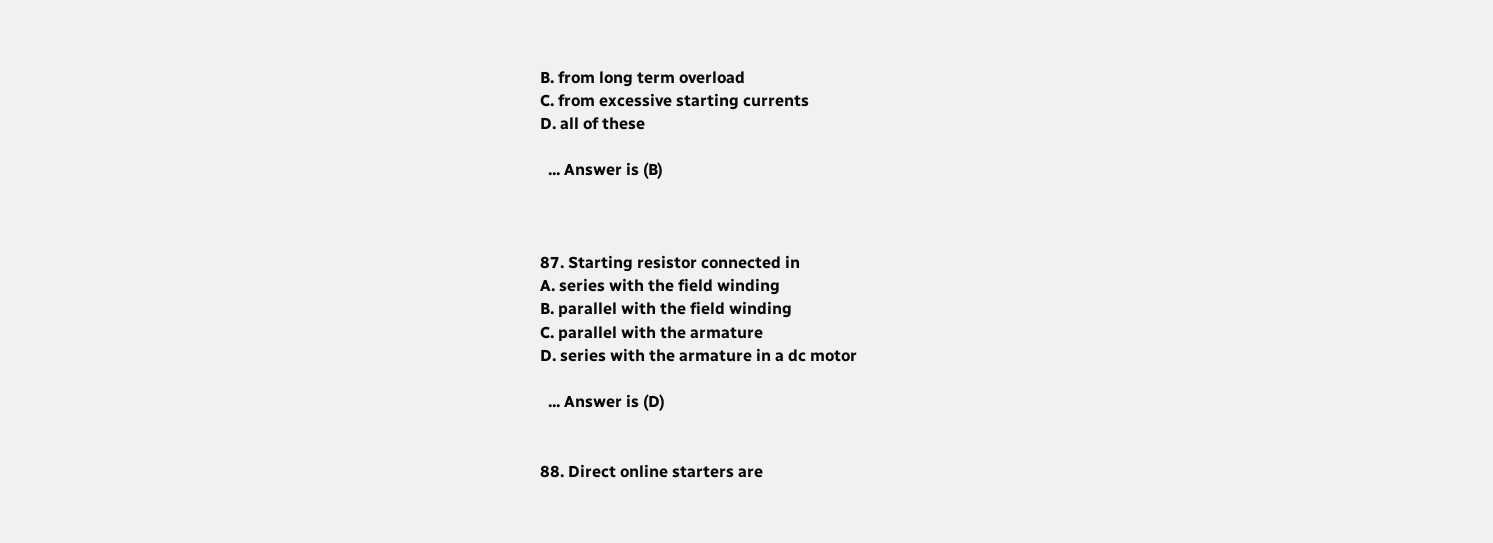B. from long term overload
C. from excessive starting currents
D. all of these

  ... Answer is (B)



87. Starting resistor connected in
A. series with the field winding
B. parallel with the field winding
C. parallel with the armature
D. series with the armature in a dc motor

  ... Answer is (D)


88. Direct online starters are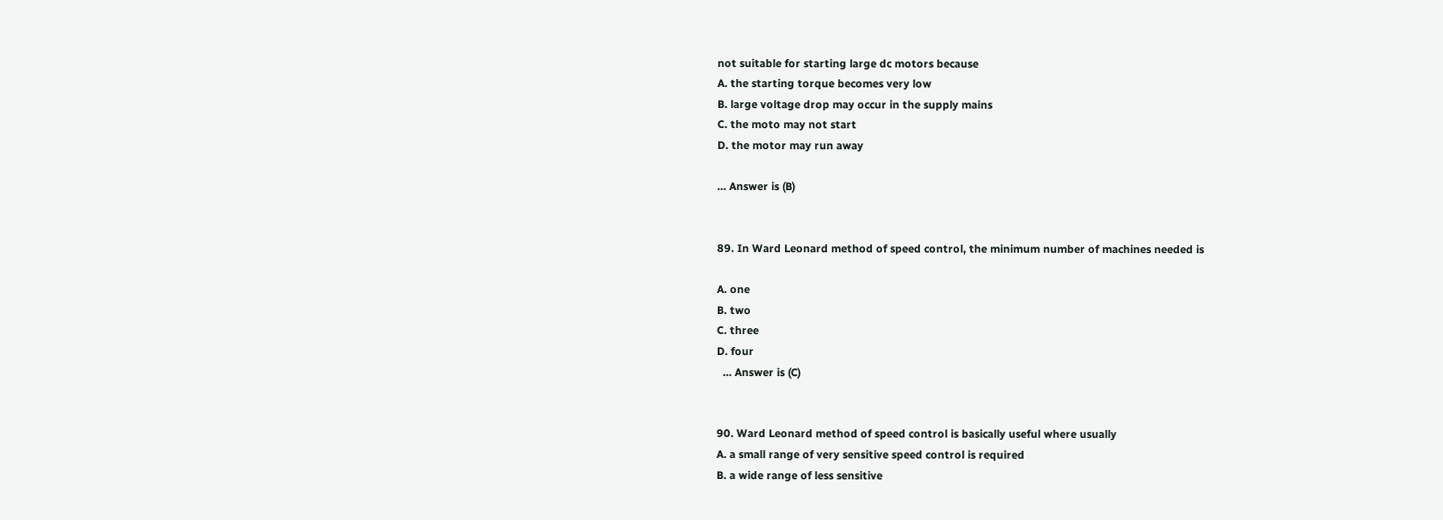not suitable for starting large dc motors because
A. the starting torque becomes very low
B. large voltage drop may occur in the supply mains
C. the moto may not start
D. the motor may run away

... Answer is (B)


89. In Ward Leonard method of speed control, the minimum number of machines needed is

A. one
B. two
C. three
D. four
  ... Answer is (C)


90. Ward Leonard method of speed control is basically useful where usually
A. a small range of very sensitive speed control is required
B. a wide range of less sensitive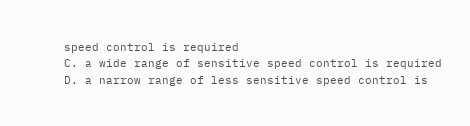speed control is required
C. a wide range of sensitive speed control is required
D. a narrow range of less sensitive speed control is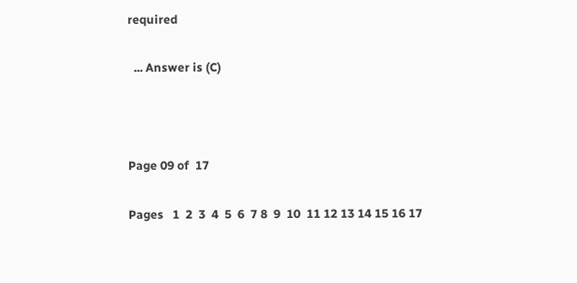required

  ... Answer is (C)



Page 09 of  17

Pages   1  2  3  4  5  6  7 8  9  10  11 12 13 14 15 16 17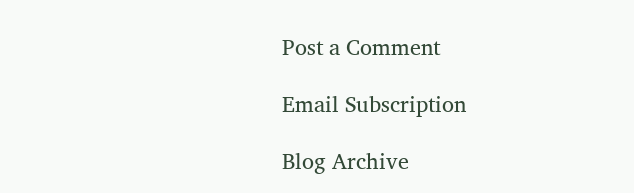Post a Comment

Email Subscription

Blog Archive